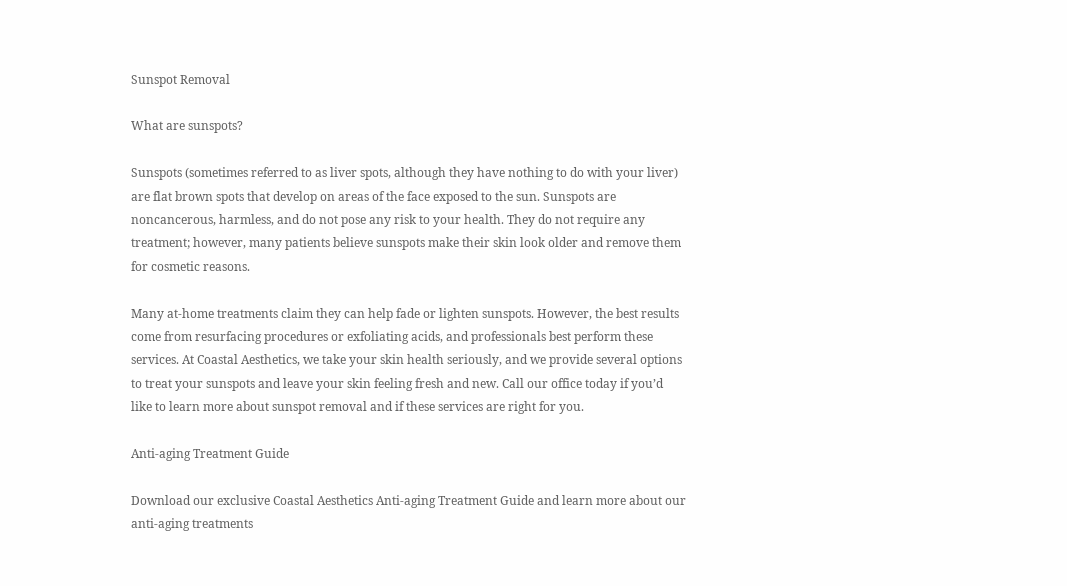Sunspot Removal

What are sunspots?

Sunspots (sometimes referred to as liver spots, although they have nothing to do with your liver) are flat brown spots that develop on areas of the face exposed to the sun. Sunspots are noncancerous, harmless, and do not pose any risk to your health. They do not require any treatment; however, many patients believe sunspots make their skin look older and remove them for cosmetic reasons.

Many at-home treatments claim they can help fade or lighten sunspots. However, the best results come from resurfacing procedures or exfoliating acids, and professionals best perform these services. At Coastal Aesthetics, we take your skin health seriously, and we provide several options to treat your sunspots and leave your skin feeling fresh and new. Call our office today if you’d like to learn more about sunspot removal and if these services are right for you.

Anti-aging Treatment Guide

Download our exclusive Coastal Aesthetics Anti-aging Treatment Guide and learn more about our anti-aging treatments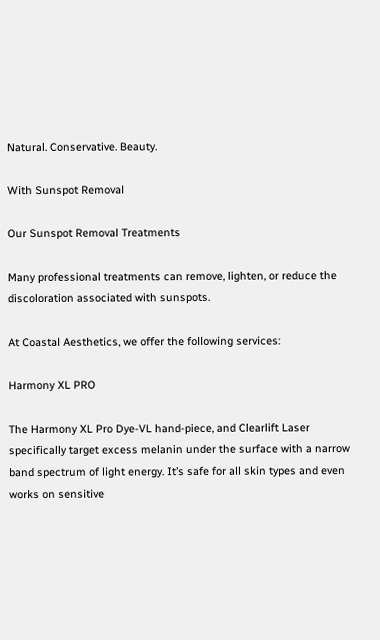Natural. Conservative. Beauty.

With Sunspot Removal

Our Sunspot Removal Treatments

Many professional treatments can remove, lighten, or reduce the discoloration associated with sunspots.

At Coastal Aesthetics, we offer the following services:

Harmony XL PRO

The Harmony XL Pro Dye-VL hand-piece, and Clearlift Laser specifically target excess melanin under the surface with a narrow band spectrum of light energy. It’s safe for all skin types and even works on sensitive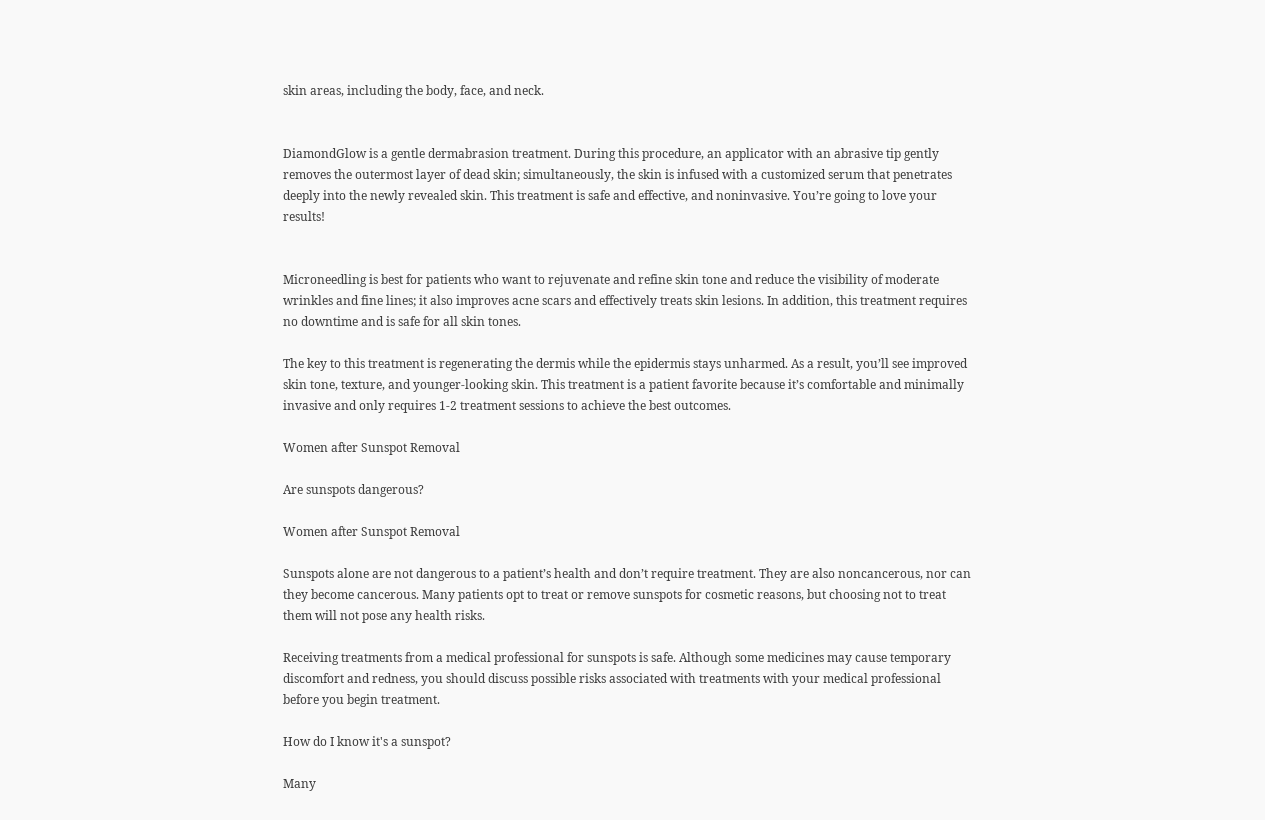skin areas, including the body, face, and neck.


DiamondGlow is a gentle dermabrasion treatment. During this procedure, an applicator with an abrasive tip gently removes the outermost layer of dead skin; simultaneously, the skin is infused with a customized serum that penetrates deeply into the newly revealed skin. This treatment is safe and effective, and noninvasive. You’re going to love your results!


Microneedling is best for patients who want to rejuvenate and refine skin tone and reduce the visibility of moderate wrinkles and fine lines; it also improves acne scars and effectively treats skin lesions. In addition, this treatment requires no downtime and is safe for all skin tones.

The key to this treatment is regenerating the dermis while the epidermis stays unharmed. As a result, you’ll see improved skin tone, texture, and younger-looking skin. This treatment is a patient favorite because it’s comfortable and minimally invasive and only requires 1-2 treatment sessions to achieve the best outcomes.

Women after Sunspot Removal

Are sunspots dangerous?

Women after Sunspot Removal

Sunspots alone are not dangerous to a patient’s health and don’t require treatment. They are also noncancerous, nor can they become cancerous. Many patients opt to treat or remove sunspots for cosmetic reasons, but choosing not to treat them will not pose any health risks.

Receiving treatments from a medical professional for sunspots is safe. Although some medicines may cause temporary discomfort and redness, you should discuss possible risks associated with treatments with your medical professional before you begin treatment.

How do I know it's a sunspot?

Many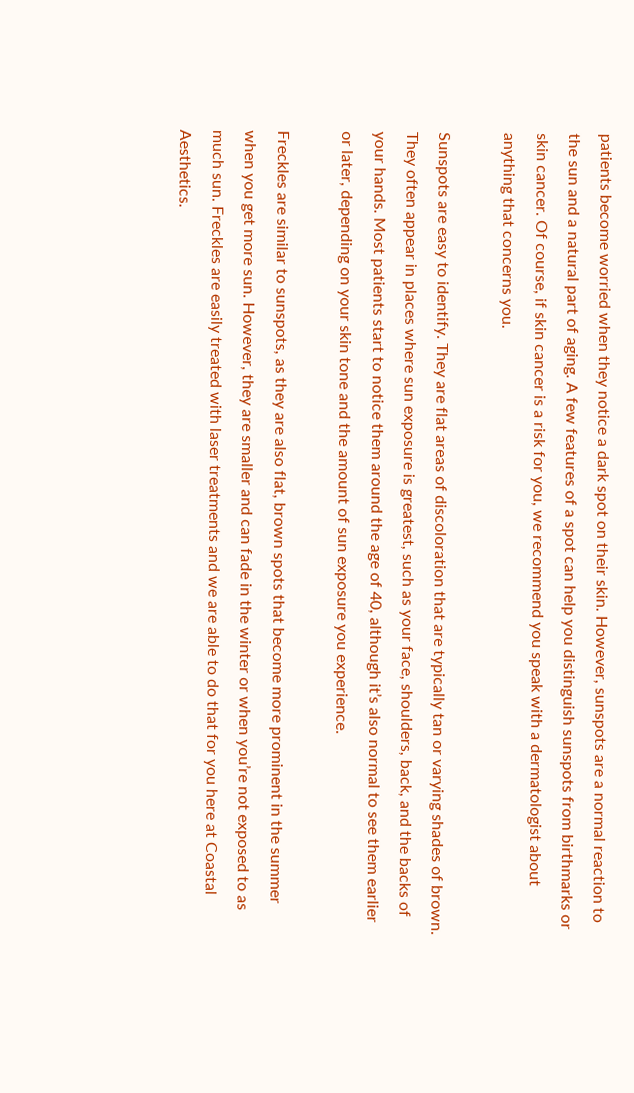patients become worried when they notice a dark spot on their skin. However, sunspots are a normal reaction to the sun and a natural part of aging. A few features of a spot can help you distinguish sunspots from birthmarks or skin cancer. Of course, if skin cancer is a risk for you, we recommend you speak with a dermatologist about anything that concerns you.

Sunspots are easy to identify. They are flat areas of discoloration that are typically tan or varying shades of brown. They often appear in places where sun exposure is greatest, such as your face, shoulders, back, and the backs of your hands. Most patients start to notice them around the age of 40, although it’s also normal to see them earlier or later, depending on your skin tone and the amount of sun exposure you experience.

Freckles are similar to sunspots, as they are also flat, brown spots that become more prominent in the summer when you get more sun. However, they are smaller and can fade in the winter or when you’re not exposed to as much sun. Freckles are easily treated with laser treatments and we are able to do that for you here at Coastal Aesthetics.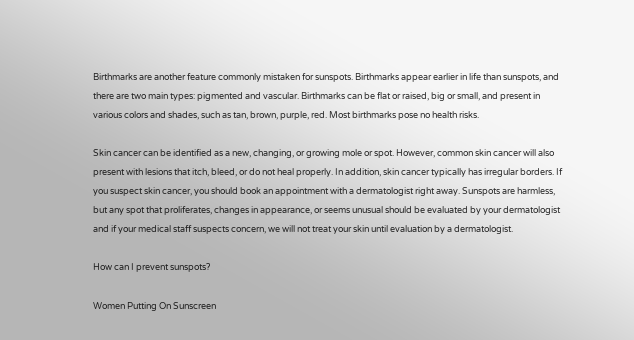Birthmarks are another feature commonly mistaken for sunspots. Birthmarks appear earlier in life than sunspots, and there are two main types: pigmented and vascular. Birthmarks can be flat or raised, big or small, and present in various colors and shades, such as tan, brown, purple, red. Most birthmarks pose no health risks.

Skin cancer can be identified as a new, changing, or growing mole or spot. However, common skin cancer will also present with lesions that itch, bleed, or do not heal properly. In addition, skin cancer typically has irregular borders. If you suspect skin cancer, you should book an appointment with a dermatologist right away. Sunspots are harmless, but any spot that proliferates, changes in appearance, or seems unusual should be evaluated by your dermatologist and if your medical staff suspects concern, we will not treat your skin until evaluation by a dermatologist.

How can I prevent sunspots?

Women Putting On Sunscreen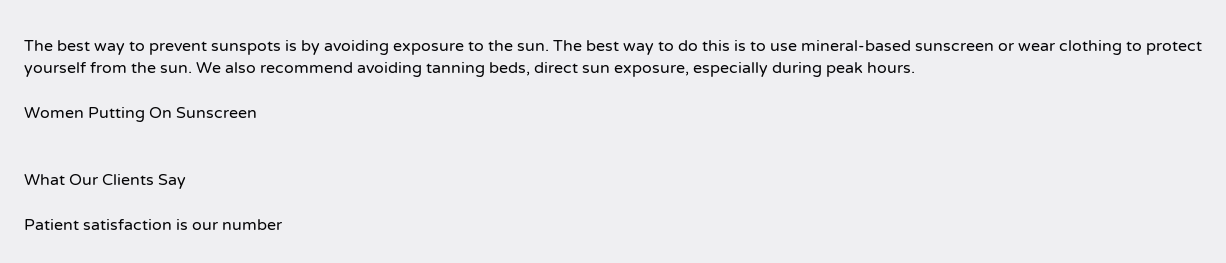The best way to prevent sunspots is by avoiding exposure to the sun. The best way to do this is to use mineral-based sunscreen or wear clothing to protect yourself from the sun. We also recommend avoiding tanning beds, direct sun exposure, especially during peak hours.

Women Putting On Sunscreen


What Our Clients Say

Patient satisfaction is our number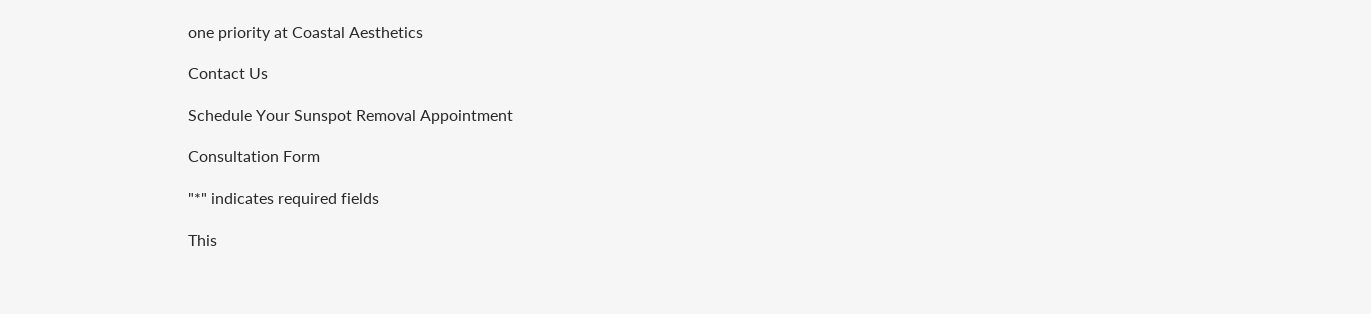one priority at Coastal Aesthetics

Contact Us

Schedule Your Sunspot Removal Appointment

Consultation Form

"*" indicates required fields

This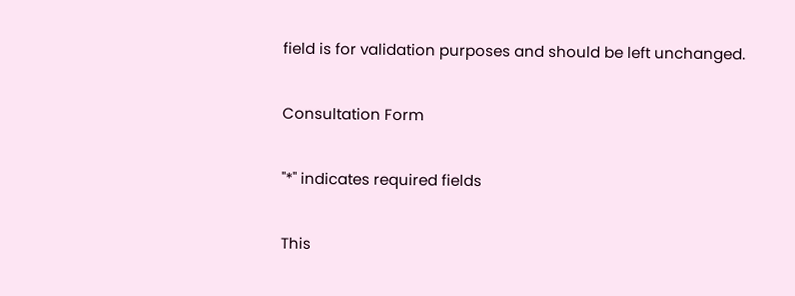field is for validation purposes and should be left unchanged.

Consultation Form

"*" indicates required fields

This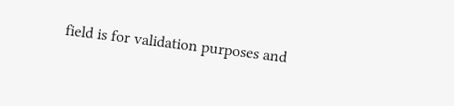field is for validation purposes and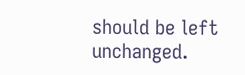should be left unchanged.